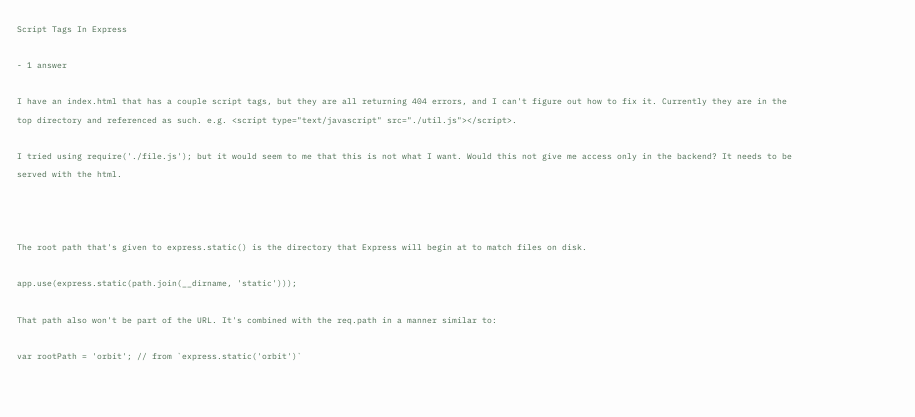Script Tags In Express

- 1 answer

I have an index.html that has a couple script tags, but they are all returning 404 errors, and I can't figure out how to fix it. Currently they are in the top directory and referenced as such. e.g. <script type="text/javascript" src="./util.js"></script>.

I tried using require('./file.js'); but it would seem to me that this is not what I want. Would this not give me access only in the backend? It needs to be served with the html.



The root path that's given to express.static() is the directory that Express will begin at to match files on disk.

app.use(express.static(path.join(__dirname, 'static')));

That path also won't be part of the URL. It's combined with the req.path in a manner similar to:

var rootPath = 'orbit'; // from `express.static('orbit')`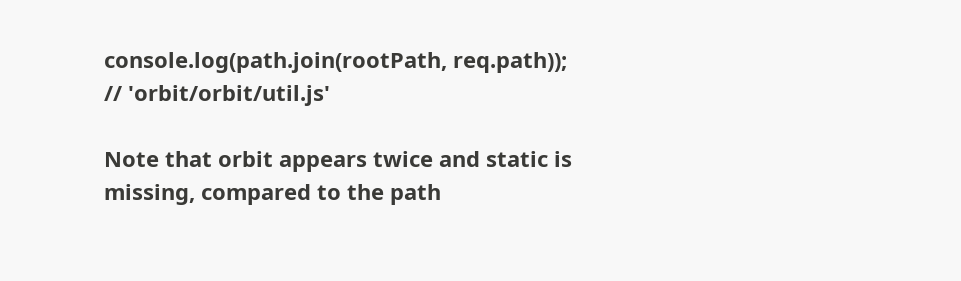console.log(path.join(rootPath, req.path));
// 'orbit/orbit/util.js'

Note that orbit appears twice and static is missing, compared to the path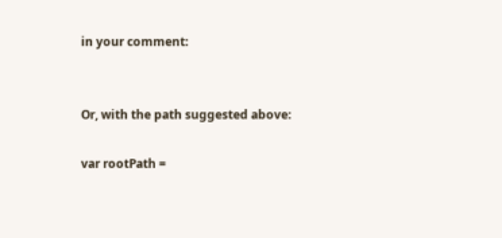in your comment:


Or, with the path suggested above:

var rootPath =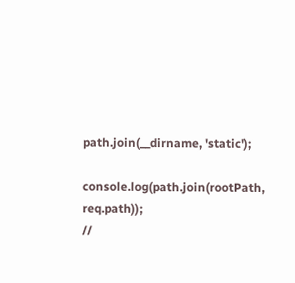path.join(__dirname, 'static');

console.log(path.join(rootPath, req.path));
//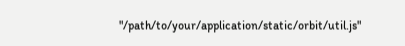"/path/to/your/application/static/orbit/util.js"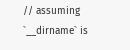// assuming `__dirname` is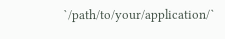`/path/to/your/application/`